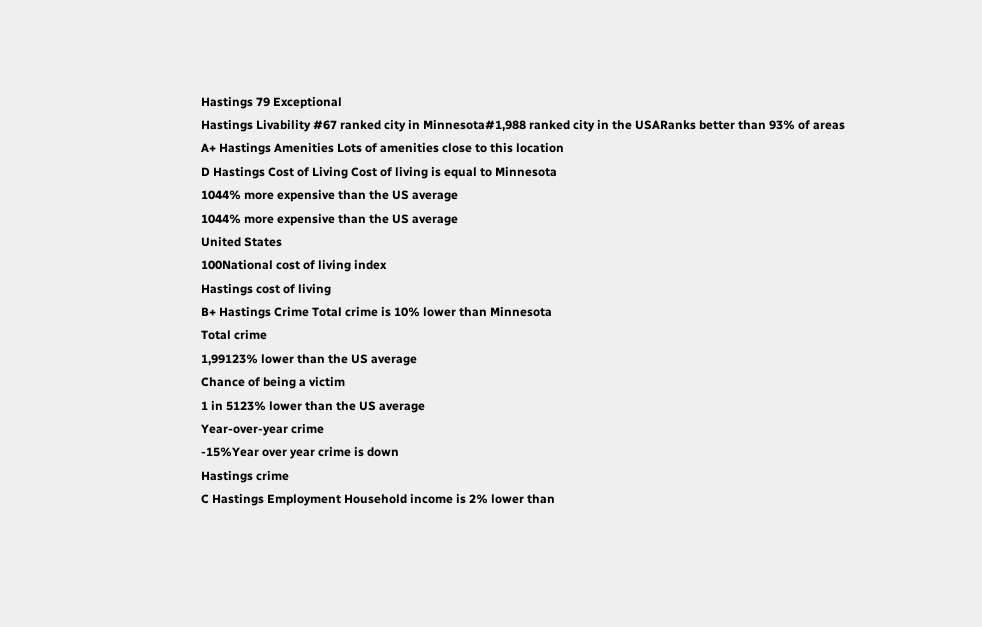Hastings 79 Exceptional
Hastings Livability #67 ranked city in Minnesota#1,988 ranked city in the USARanks better than 93% of areas
A+ Hastings Amenities Lots of amenities close to this location
D Hastings Cost of Living Cost of living is equal to Minnesota
1044% more expensive than the US average
1044% more expensive than the US average
United States
100National cost of living index
Hastings cost of living
B+ Hastings Crime Total crime is 10% lower than Minnesota
Total crime
1,99123% lower than the US average
Chance of being a victim
1 in 5123% lower than the US average
Year-over-year crime
-15%Year over year crime is down
Hastings crime
C Hastings Employment Household income is 2% lower than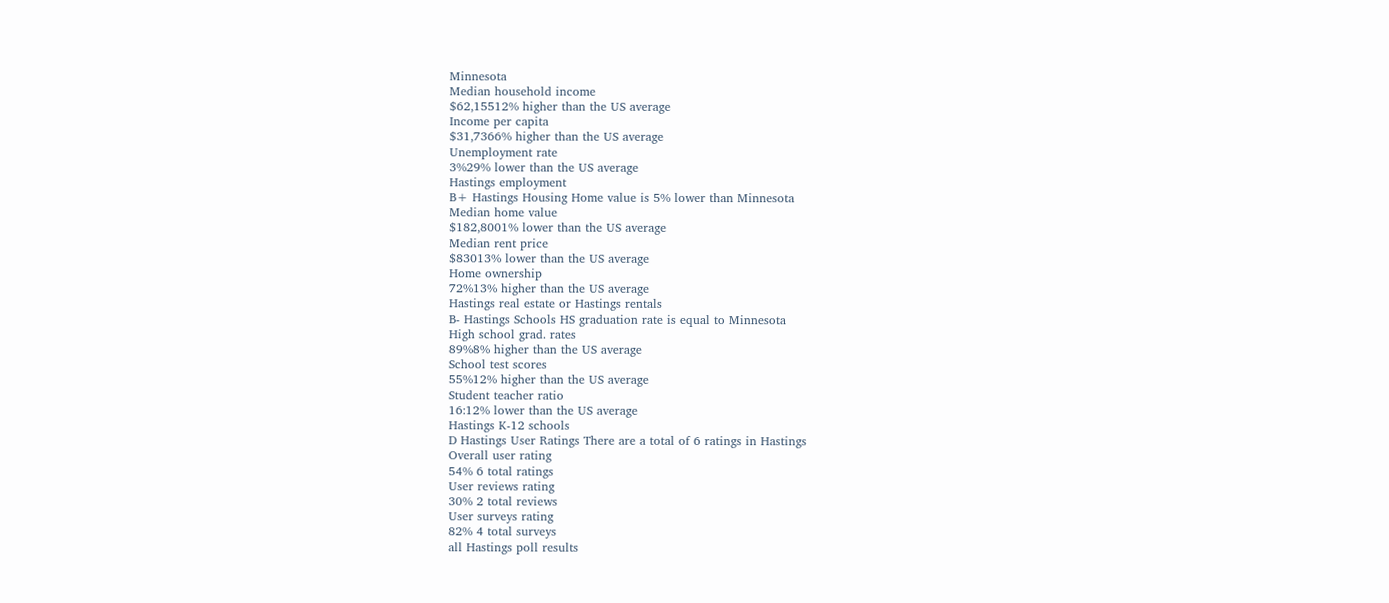Minnesota
Median household income
$62,15512% higher than the US average
Income per capita
$31,7366% higher than the US average
Unemployment rate
3%29% lower than the US average
Hastings employment
B+ Hastings Housing Home value is 5% lower than Minnesota
Median home value
$182,8001% lower than the US average
Median rent price
$83013% lower than the US average
Home ownership
72%13% higher than the US average
Hastings real estate or Hastings rentals
B- Hastings Schools HS graduation rate is equal to Minnesota
High school grad. rates
89%8% higher than the US average
School test scores
55%12% higher than the US average
Student teacher ratio
16:12% lower than the US average
Hastings K-12 schools
D Hastings User Ratings There are a total of 6 ratings in Hastings
Overall user rating
54% 6 total ratings
User reviews rating
30% 2 total reviews
User surveys rating
82% 4 total surveys
all Hastings poll results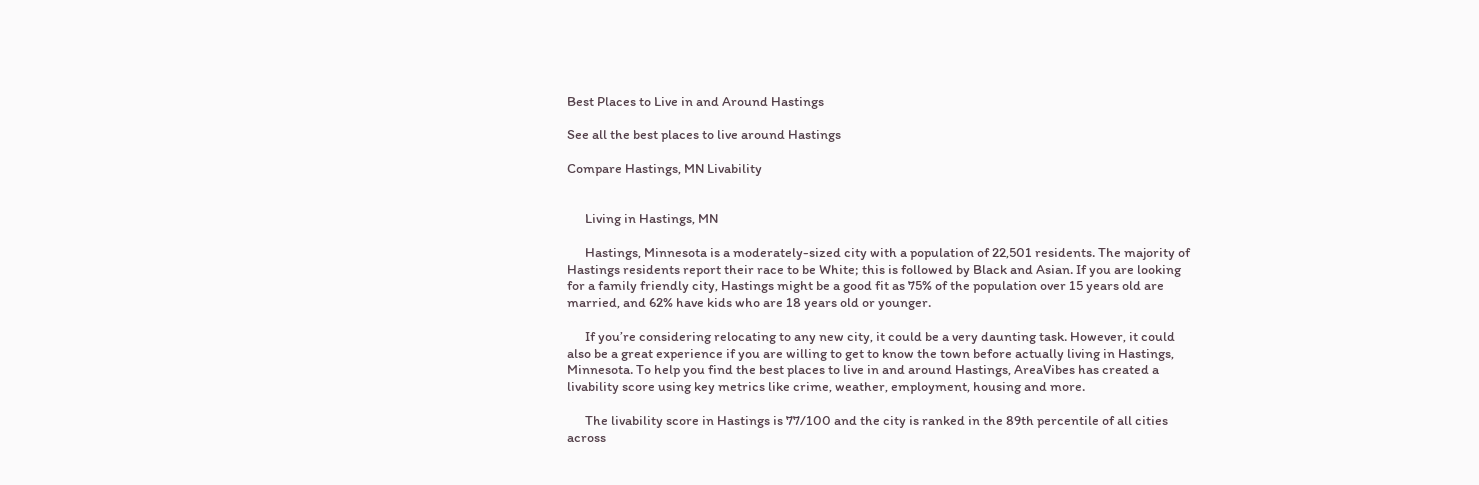Best Places to Live in and Around Hastings

See all the best places to live around Hastings

Compare Hastings, MN Livability


      Living in Hastings, MN

      Hastings, Minnesota is a moderately-sized city with a population of 22,501 residents. The majority of Hastings residents report their race to be White; this is followed by Black and Asian. If you are looking for a family friendly city, Hastings might be a good fit as 75% of the population over 15 years old are married, and 62% have kids who are 18 years old or younger.

      If you’re considering relocating to any new city, it could be a very daunting task. However, it could also be a great experience if you are willing to get to know the town before actually living in Hastings, Minnesota. To help you find the best places to live in and around Hastings, AreaVibes has created a livability score using key metrics like crime, weather, employment, housing and more.

      The livability score in Hastings is 77/100 and the city is ranked in the 89th percentile of all cities across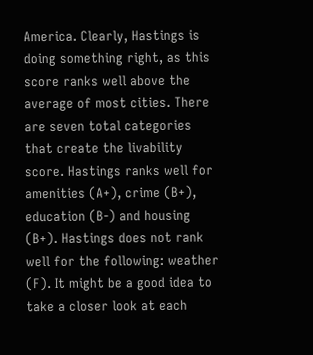America. Clearly, Hastings is doing something right, as this score ranks well above the average of most cities. There are seven total categories that create the livability score. Hastings ranks well for amenities (A+), crime (B+), education (B-) and housing (B+). Hastings does not rank well for the following: weather (F). It might be a good idea to take a closer look at each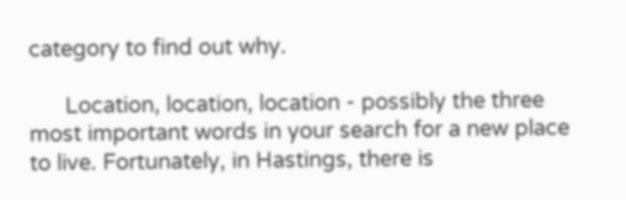category to find out why.

      Location, location, location - possibly the three most important words in your search for a new place to live. Fortunately, in Hastings, there is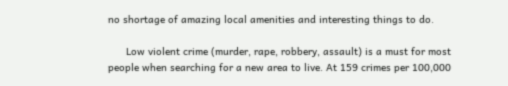no shortage of amazing local amenities and interesting things to do.

      Low violent crime (murder, rape, robbery, assault) is a must for most people when searching for a new area to live. At 159 crimes per 100,000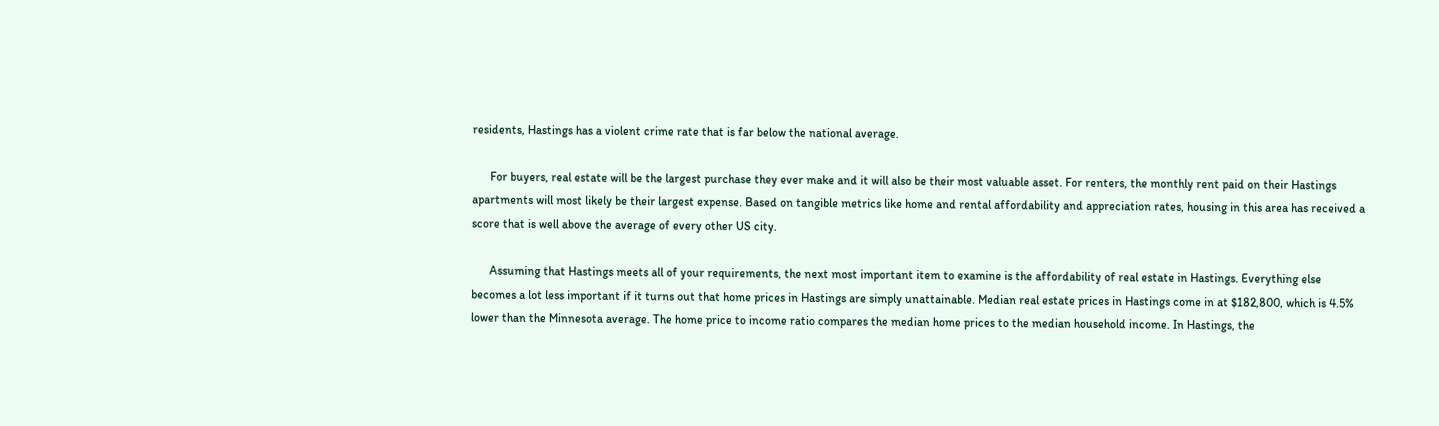residents, Hastings has a violent crime rate that is far below the national average.

      For buyers, real estate will be the largest purchase they ever make and it will also be their most valuable asset. For renters, the monthly rent paid on their Hastings apartments will most likely be their largest expense. Based on tangible metrics like home and rental affordability and appreciation rates, housing in this area has received a score that is well above the average of every other US city.

      Assuming that Hastings meets all of your requirements, the next most important item to examine is the affordability of real estate in Hastings. Everything else becomes a lot less important if it turns out that home prices in Hastings are simply unattainable. Median real estate prices in Hastings come in at $182,800, which is 4.5% lower than the Minnesota average. The home price to income ratio compares the median home prices to the median household income. In Hastings, the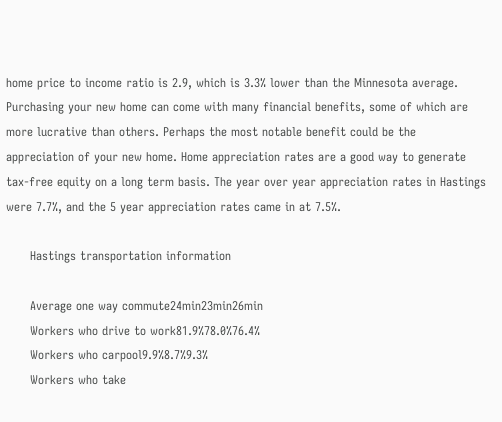home price to income ratio is 2.9, which is 3.3% lower than the Minnesota average. Purchasing your new home can come with many financial benefits, some of which are more lucrative than others. Perhaps the most notable benefit could be the appreciation of your new home. Home appreciation rates are a good way to generate tax-free equity on a long term basis. The year over year appreciation rates in Hastings were 7.7%, and the 5 year appreciation rates came in at 7.5%.

      Hastings transportation information

      Average one way commute24min23min26min
      Workers who drive to work81.9%78.0%76.4%
      Workers who carpool9.9%8.7%9.3%
      Workers who take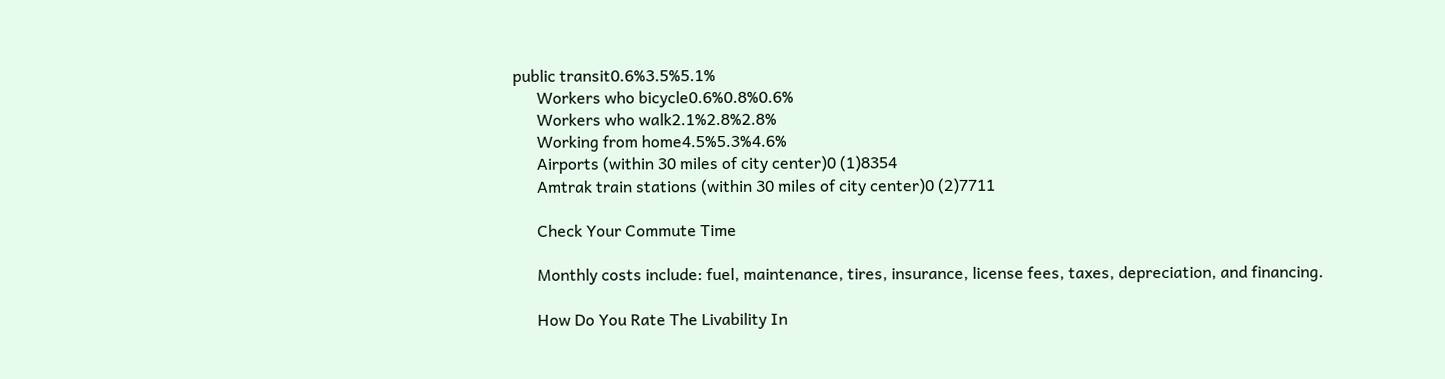public transit0.6%3.5%5.1%
      Workers who bicycle0.6%0.8%0.6%
      Workers who walk2.1%2.8%2.8%
      Working from home4.5%5.3%4.6%
      Airports (within 30 miles of city center)0 (1)8354
      Amtrak train stations (within 30 miles of city center)0 (2)7711

      Check Your Commute Time

      Monthly costs include: fuel, maintenance, tires, insurance, license fees, taxes, depreciation, and financing.

      How Do You Rate The Livability In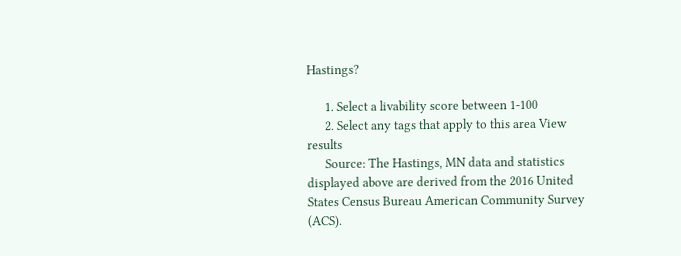Hastings?

      1. Select a livability score between 1-100
      2. Select any tags that apply to this area View results
      Source: The Hastings, MN data and statistics displayed above are derived from the 2016 United States Census Bureau American Community Survey (ACS).